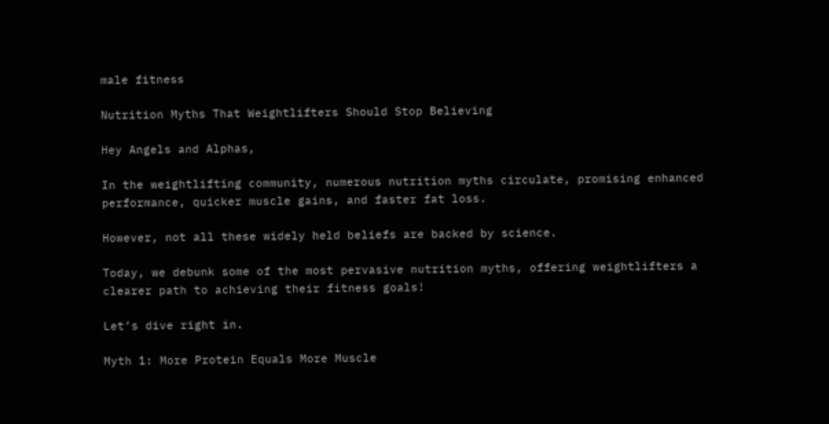male fitness

Nutrition Myths That Weightlifters Should Stop Believing

Hey Angels and Alphas,

In the weightlifting community, numerous nutrition myths circulate, promising enhanced performance, quicker muscle gains, and faster fat loss.

However, not all these widely held beliefs are backed by science.

Today, we debunk some of the most pervasive nutrition myths, offering weightlifters a clearer path to achieving their fitness goals!

Let’s dive right in.

Myth 1: More Protein Equals More Muscle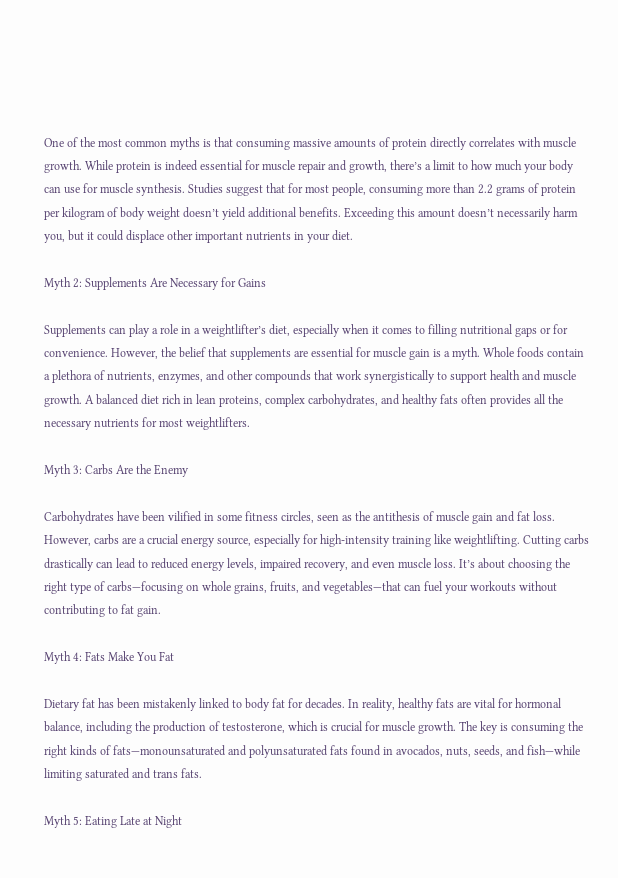One of the most common myths is that consuming massive amounts of protein directly correlates with muscle growth. While protein is indeed essential for muscle repair and growth, there’s a limit to how much your body can use for muscle synthesis. Studies suggest that for most people, consuming more than 2.2 grams of protein per kilogram of body weight doesn’t yield additional benefits. Exceeding this amount doesn’t necessarily harm you, but it could displace other important nutrients in your diet.

Myth 2: Supplements Are Necessary for Gains

Supplements can play a role in a weightlifter’s diet, especially when it comes to filling nutritional gaps or for convenience. However, the belief that supplements are essential for muscle gain is a myth. Whole foods contain a plethora of nutrients, enzymes, and other compounds that work synergistically to support health and muscle growth. A balanced diet rich in lean proteins, complex carbohydrates, and healthy fats often provides all the necessary nutrients for most weightlifters.

Myth 3: Carbs Are the Enemy

Carbohydrates have been vilified in some fitness circles, seen as the antithesis of muscle gain and fat loss. However, carbs are a crucial energy source, especially for high-intensity training like weightlifting. Cutting carbs drastically can lead to reduced energy levels, impaired recovery, and even muscle loss. It’s about choosing the right type of carbs—focusing on whole grains, fruits, and vegetables—that can fuel your workouts without contributing to fat gain.

Myth 4: Fats Make You Fat

Dietary fat has been mistakenly linked to body fat for decades. In reality, healthy fats are vital for hormonal balance, including the production of testosterone, which is crucial for muscle growth. The key is consuming the right kinds of fats—monounsaturated and polyunsaturated fats found in avocados, nuts, seeds, and fish—while limiting saturated and trans fats.

Myth 5: Eating Late at Night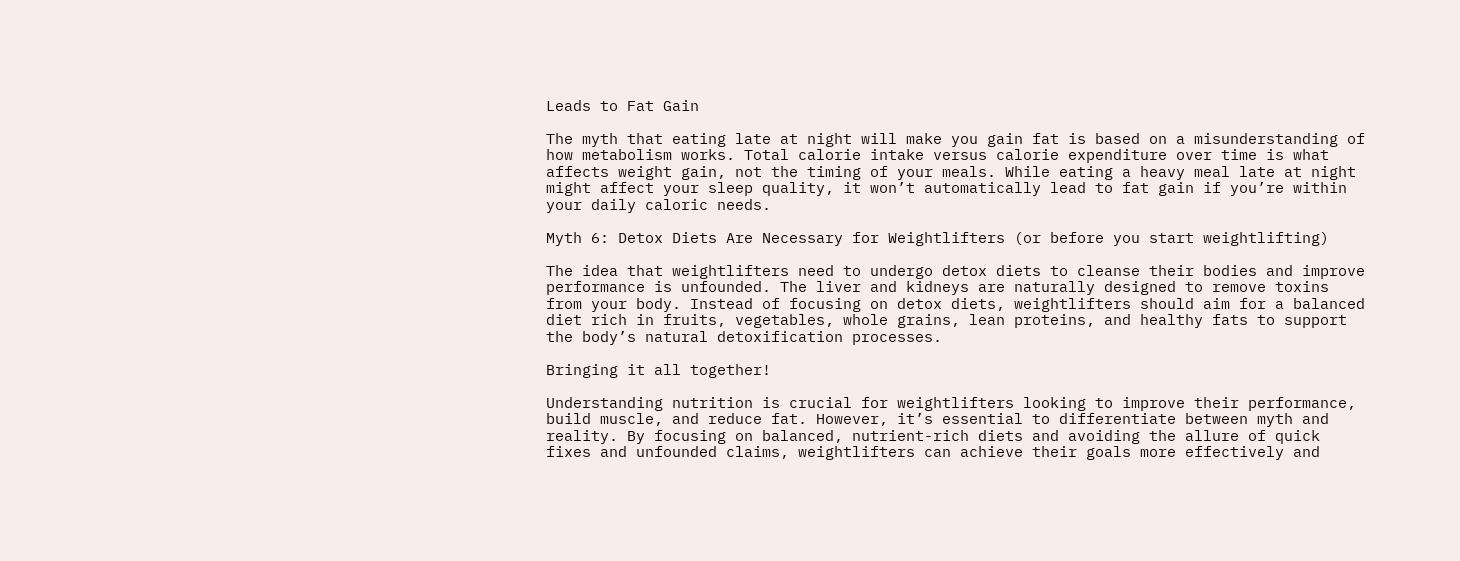Leads to Fat Gain

The myth that eating late at night will make you gain fat is based on a misunderstanding of how metabolism works. Total calorie intake versus calorie expenditure over time is what affects weight gain, not the timing of your meals. While eating a heavy meal late at night might affect your sleep quality, it won’t automatically lead to fat gain if you’re within your daily caloric needs.

Myth 6: Detox Diets Are Necessary for Weightlifters (or before you start weightlifting)

The idea that weightlifters need to undergo detox diets to cleanse their bodies and improve performance is unfounded. The liver and kidneys are naturally designed to remove toxins from your body. Instead of focusing on detox diets, weightlifters should aim for a balanced diet rich in fruits, vegetables, whole grains, lean proteins, and healthy fats to support the body’s natural detoxification processes.

Bringing it all together!

Understanding nutrition is crucial for weightlifters looking to improve their performance, build muscle, and reduce fat. However, it’s essential to differentiate between myth and reality. By focusing on balanced, nutrient-rich diets and avoiding the allure of quick fixes and unfounded claims, weightlifters can achieve their goals more effectively and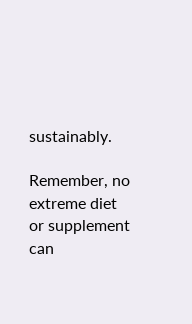sustainably.

Remember, no extreme diet or supplement can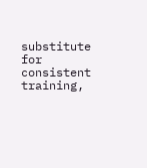substitute for consistent training,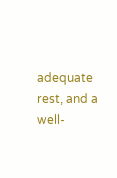adequate rest, and a well-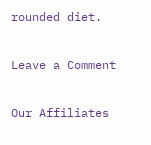rounded diet.

Leave a Comment

Our Affiliates